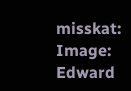misskat: Image: Edward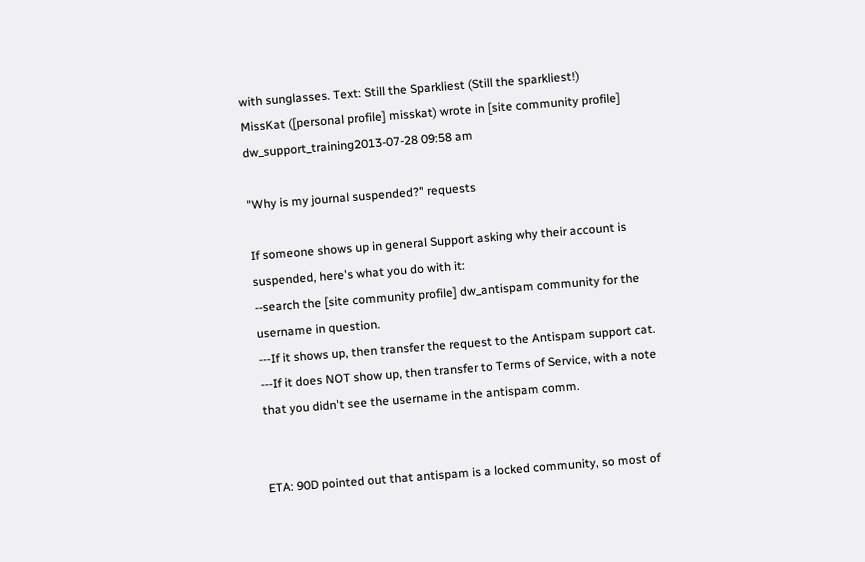with sunglasses. Text: Still the Sparkliest (Still the sparkliest!)
MissKat ([personal profile] misskat) wrote in [site community profile] dw_support_training2013-07-28 09:58 am

"Why is my journal suspended?" requests

If someone shows up in general Support asking why their account is suspended, here's what you do with it:
--search the [site community profile] dw_antispam community for the username in question.
---If it shows up, then transfer the request to the Antispam support cat.
---If it does NOT show up, then transfer to Terms of Service, with a note that you didn't see the username in the antispam comm.


ETA: 90D pointed out that antispam is a locked community, so most of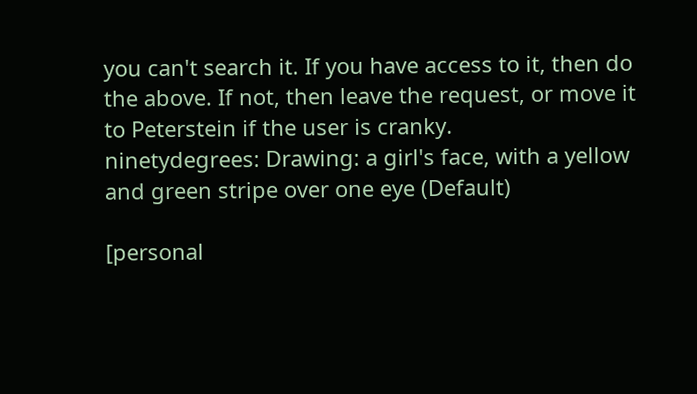you can't search it. If you have access to it, then do the above. If not, then leave the request, or move it to Peterstein if the user is cranky.
ninetydegrees: Drawing: a girl's face, with a yellow and green stripe over one eye (Default)

[personal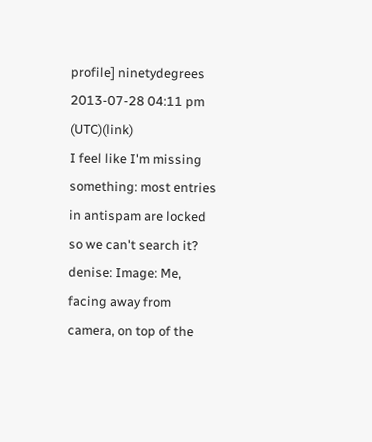profile] ninetydegrees 2013-07-28 04:11 pm (UTC)(link)
I feel like I'm missing something: most entries in antispam are locked so we can't search it?
denise: Image: Me, facing away from camera, on top of the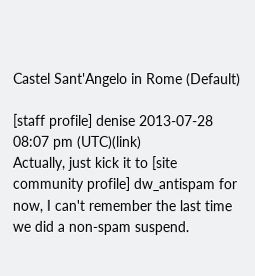Castel Sant'Angelo in Rome (Default)

[staff profile] denise 2013-07-28 08:07 pm (UTC)(link)
Actually, just kick it to [site community profile] dw_antispam for now, I can't remember the last time we did a non-spam suspend.